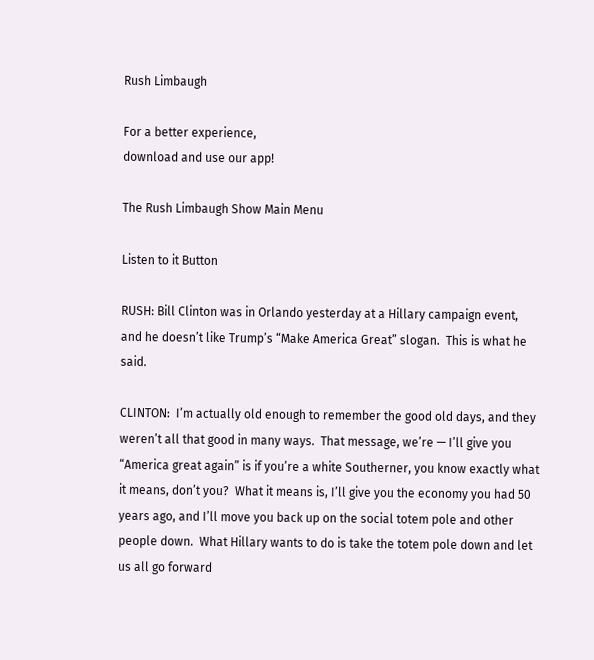Rush Limbaugh

For a better experience,
download and use our app!

The Rush Limbaugh Show Main Menu

Listen to it Button

RUSH: Bill Clinton was in Orlando yesterday at a Hillary campaign event, and he doesn’t like Trump’s “Make America Great” slogan.  This is what he said.

CLINTON:  I’m actually old enough to remember the good old days, and they weren’t all that good in many ways.  That message, we’re — I’ll give you “America great again” is if you’re a white Southerner, you know exactly what it means, don’t you?  What it means is, I’ll give you the economy you had 50 years ago, and I’ll move you back up on the social totem pole and other people down.  What Hillary wants to do is take the totem pole down and let us all go forward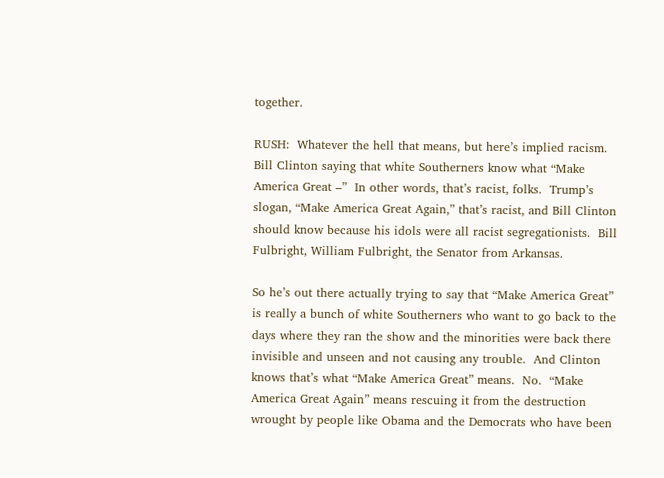together.

RUSH:  Whatever the hell that means, but here’s implied racism.  Bill Clinton saying that white Southerners know what “Make America Great –”  In other words, that’s racist, folks.  Trump’s slogan, “Make America Great Again,” that’s racist, and Bill Clinton should know because his idols were all racist segregationists.  Bill Fulbright, William Fulbright, the Senator from Arkansas.

So he’s out there actually trying to say that “Make America Great” is really a bunch of white Southerners who want to go back to the days where they ran the show and the minorities were back there invisible and unseen and not causing any trouble.  And Clinton knows that’s what “Make America Great” means.  No.  “Make America Great Again” means rescuing it from the destruction wrought by people like Obama and the Democrats who have been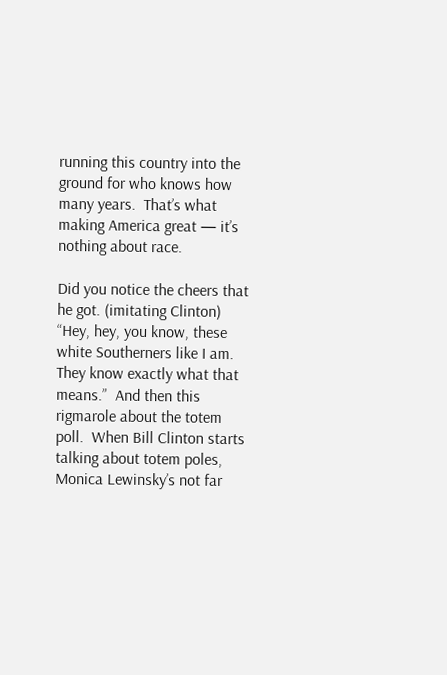running this country into the ground for who knows how many years.  That’s what making America great — it’s nothing about race.

Did you notice the cheers that he got. (imitating Clinton) “Hey, hey, you know, these white Southerners like I am. They know exactly what that means.”  And then this rigmarole about the totem poll.  When Bill Clinton starts talking about totem poles, Monica Lewinsky’s not far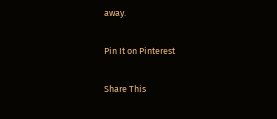away.

Pin It on Pinterest

Share This